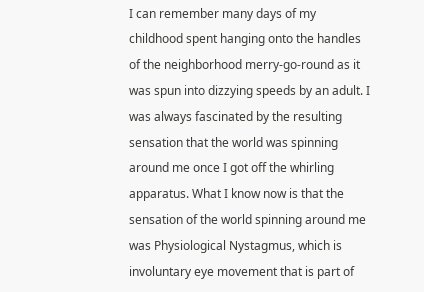I can remember many days of my childhood spent hanging onto the handles of the neighborhood merry-go-round as it was spun into dizzying speeds by an adult. I was always fascinated by the resulting sensation that the world was spinning around me once I got off the whirling apparatus. What I know now is that the sensation of the world spinning around me was Physiological Nystagmus, which is involuntary eye movement that is part of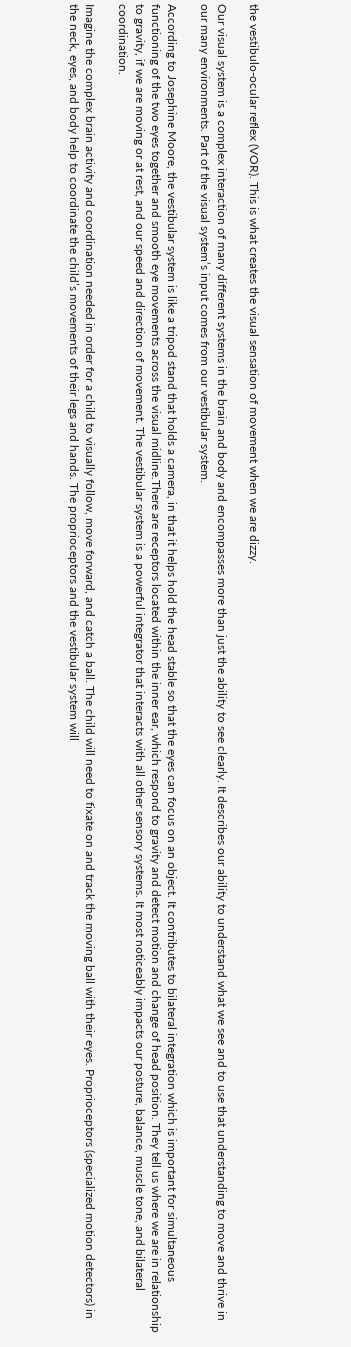the vestibulo-ocular reflex (VOR). This is what creates the visual sensation of movement when we are dizzy.

Our visual system is a complex interaction of many different systems in the brain and body and encompasses more than just the ability to see clearly. It describes our ability to understand what we see and to use that understanding to move and thrive in our many environments. Part of the visual system’s input comes from our vestibular system.

According to Josephine Moore, the vestibular system is like a tripod stand that holds a camera, in that it helps hold the head stable so that the eyes can focus on an object. It contributes to bilateral integration which is important for simultaneous functioning of the two eyes together and smooth eye movements across the visual midline.There are receptors located within the inner ear, which respond to gravity and detect motion and change of head position. They tell us where we are in relationship to gravity, if we are moving or at rest, and our speed and direction of movement. The vestibular system is a powerful integrator that interacts with all other sensory systems. It most noticeably impacts our posture, balance, muscle tone, and bilateral coordination.

Imagine the complex brain activity and coordination needed in order for a child to visually follow, move forward, and catch a ball. The child will need to fixate on and track the moving ball with their eyes. Proprioceptors (specialized motion detectors) in the neck, eyes, and body help to coordinate the child’s movements of their legs and hands. The proprioceptors and the vestibular system will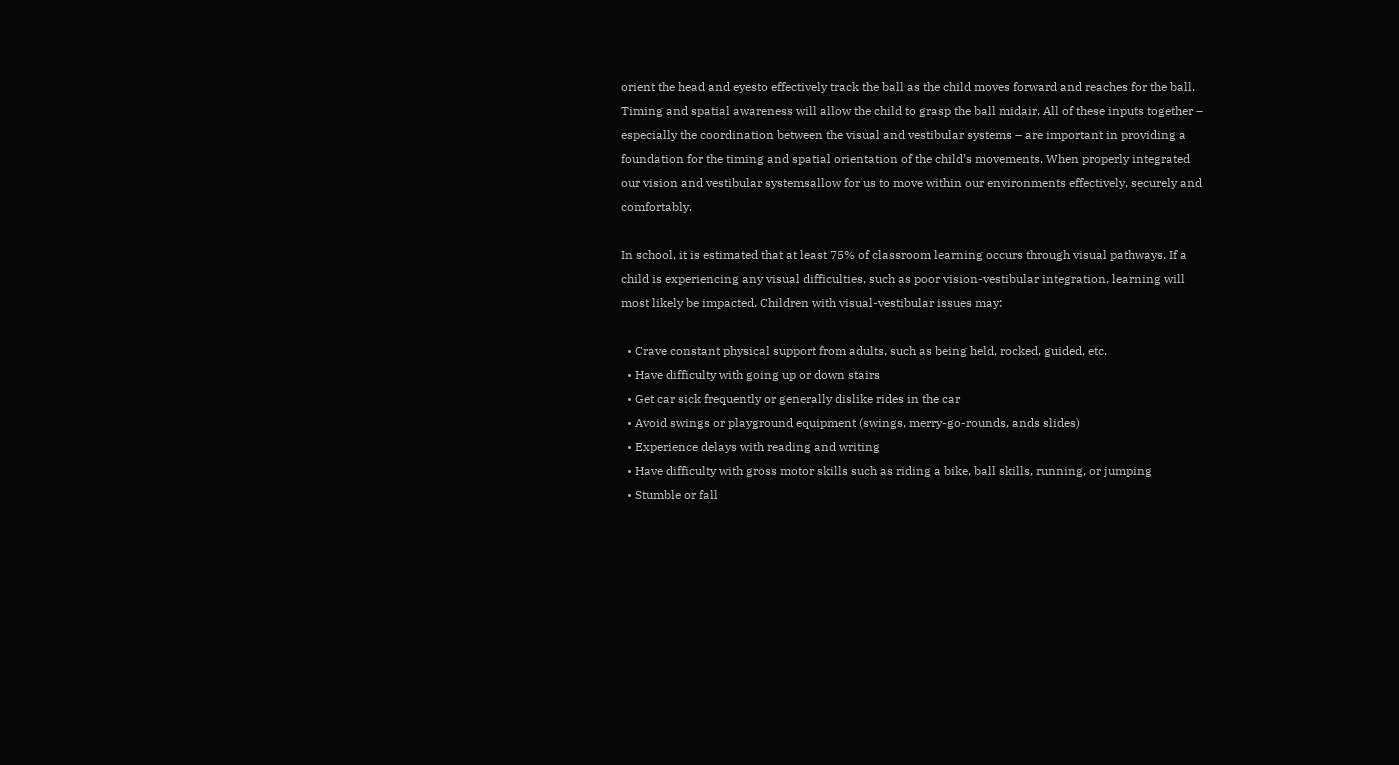orient the head and eyesto effectively track the ball as the child moves forward and reaches for the ball. Timing and spatial awareness will allow the child to grasp the ball midair. All of these inputs together – especially the coordination between the visual and vestibular systems – are important in providing a foundation for the timing and spatial orientation of the child’s movements. When properly integrated our vision and vestibular systemsallow for us to move within our environments effectively, securely and comfortably.

In school, it is estimated that at least 75% of classroom learning occurs through visual pathways. If a child is experiencing any visual difficulties, such as poor vision-vestibular integration, learning will most likely be impacted. Children with visual-vestibular issues may:

  • Crave constant physical support from adults, such as being held, rocked, guided, etc.
  • Have difficulty with going up or down stairs
  • Get car sick frequently or generally dislike rides in the car
  • Avoid swings or playground equipment (swings, merry-go-rounds, ands slides)
  • Experience delays with reading and writing
  • Have difficulty with gross motor skills such as riding a bike, ball skills, running, or jumping
  • Stumble or fall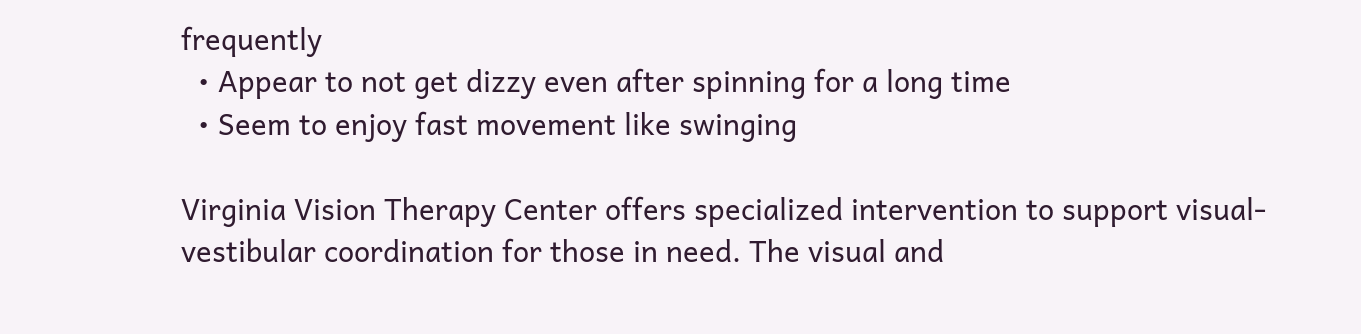frequently
  • Appear to not get dizzy even after spinning for a long time
  • Seem to enjoy fast movement like swinging

Virginia Vision Therapy Center offers specialized intervention to support visual-vestibular coordination for those in need. The visual and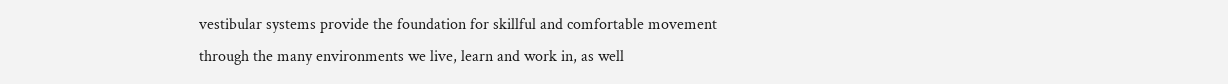vestibular systems provide the foundation for skillful and comfortable movement through the many environments we live, learn and work in, as well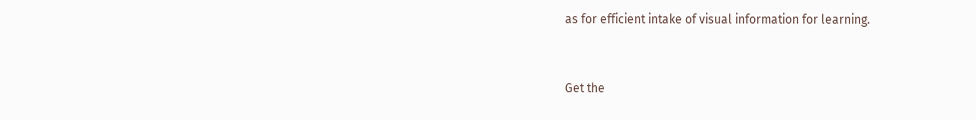as for efficient intake of visual information for learning.


Get the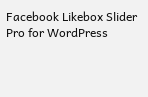Facebook Likebox Slider Pro for WordPress